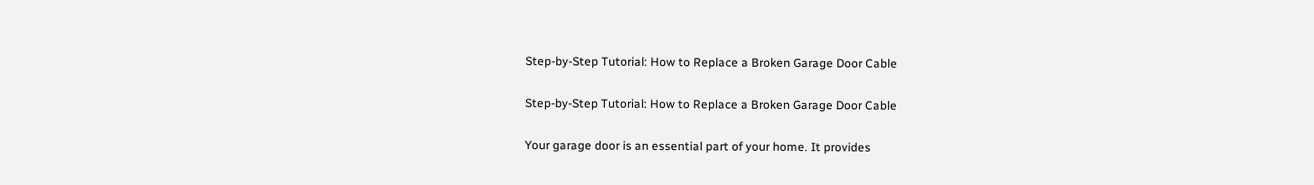Step-by-Step Tutorial: How to Replace a Broken Garage Door Cable

Step-by-Step Tutorial: How to Replace a Broken Garage Door Cable

Your garage door is an essential part of your home. It provides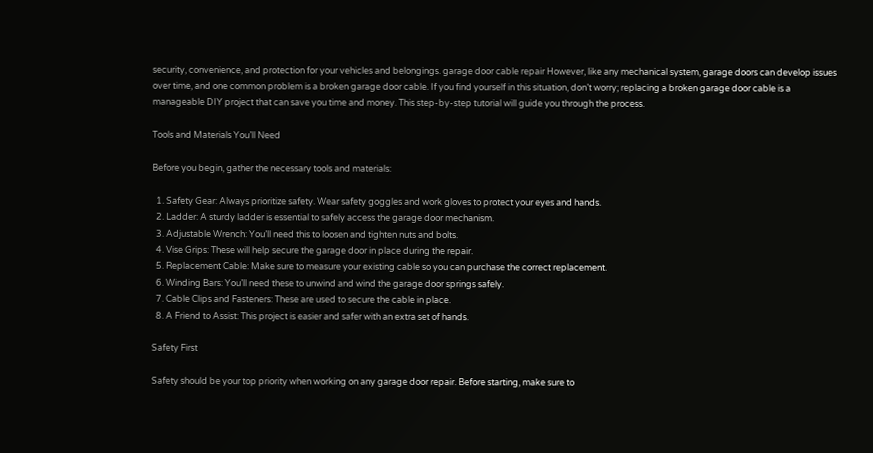security, convenience, and protection for your vehicles and belongings. garage door cable repair However, like any mechanical system, garage doors can develop issues over time, and one common problem is a broken garage door cable. If you find yourself in this situation, don’t worry; replacing a broken garage door cable is a manageable DIY project that can save you time and money. This step-by-step tutorial will guide you through the process.

Tools and Materials You’ll Need

Before you begin, gather the necessary tools and materials:

  1. Safety Gear: Always prioritize safety. Wear safety goggles and work gloves to protect your eyes and hands.
  2. Ladder: A sturdy ladder is essential to safely access the garage door mechanism.
  3. Adjustable Wrench: You’ll need this to loosen and tighten nuts and bolts.
  4. Vise Grips: These will help secure the garage door in place during the repair.
  5. Replacement Cable: Make sure to measure your existing cable so you can purchase the correct replacement.
  6. Winding Bars: You’ll need these to unwind and wind the garage door springs safely.
  7. Cable Clips and Fasteners: These are used to secure the cable in place.
  8. A Friend to Assist: This project is easier and safer with an extra set of hands.

Safety First

Safety should be your top priority when working on any garage door repair. Before starting, make sure to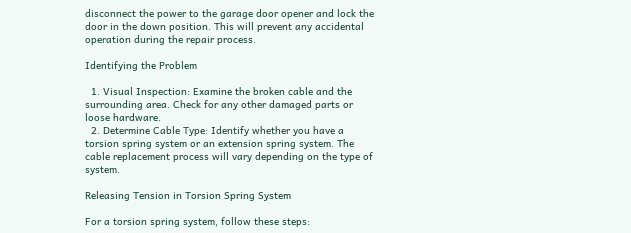disconnect the power to the garage door opener and lock the door in the down position. This will prevent any accidental operation during the repair process.

Identifying the Problem

  1. Visual Inspection: Examine the broken cable and the surrounding area. Check for any other damaged parts or loose hardware.
  2. Determine Cable Type: Identify whether you have a torsion spring system or an extension spring system. The cable replacement process will vary depending on the type of system.

Releasing Tension in Torsion Spring System

For a torsion spring system, follow these steps: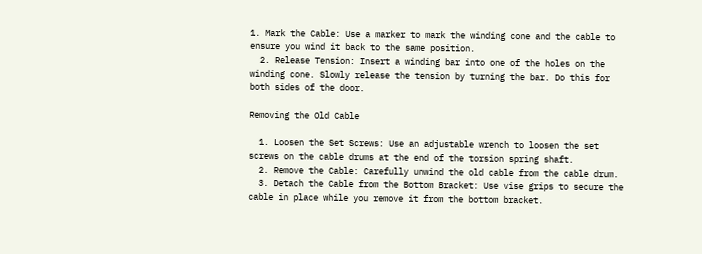1. Mark the Cable: Use a marker to mark the winding cone and the cable to ensure you wind it back to the same position.
  2. Release Tension: Insert a winding bar into one of the holes on the winding cone. Slowly release the tension by turning the bar. Do this for both sides of the door.

Removing the Old Cable

  1. Loosen the Set Screws: Use an adjustable wrench to loosen the set screws on the cable drums at the end of the torsion spring shaft.
  2. Remove the Cable: Carefully unwind the old cable from the cable drum.
  3. Detach the Cable from the Bottom Bracket: Use vise grips to secure the cable in place while you remove it from the bottom bracket.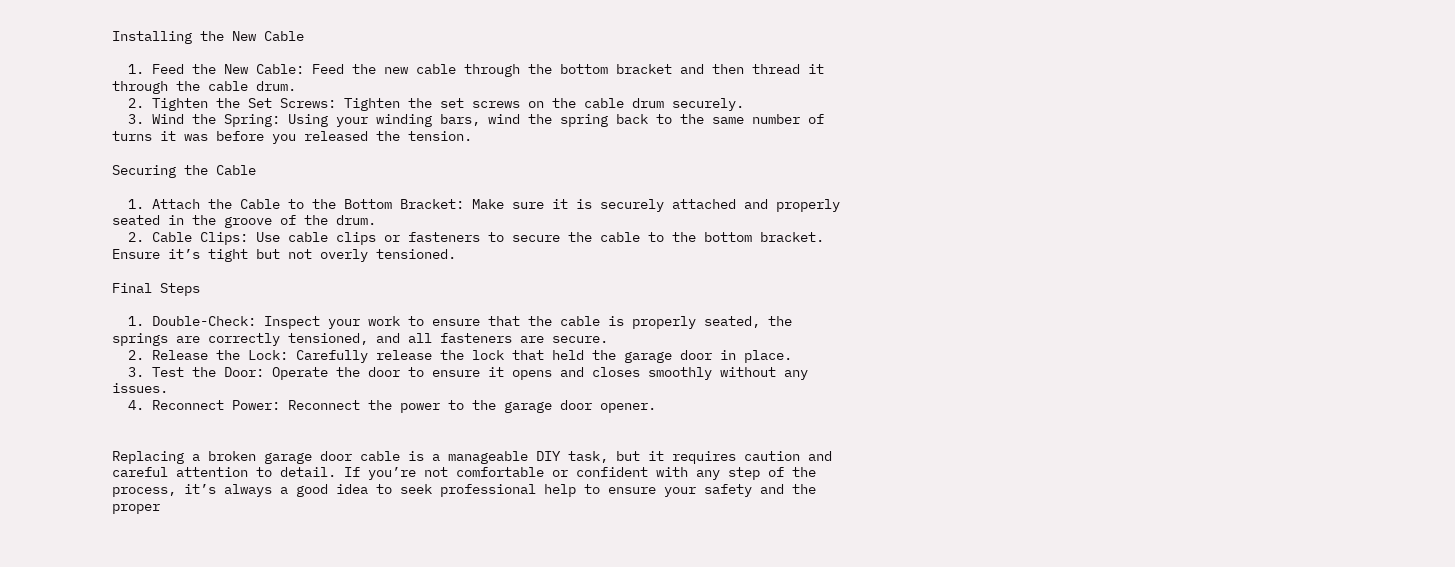Installing the New Cable

  1. Feed the New Cable: Feed the new cable through the bottom bracket and then thread it through the cable drum.
  2. Tighten the Set Screws: Tighten the set screws on the cable drum securely.
  3. Wind the Spring: Using your winding bars, wind the spring back to the same number of turns it was before you released the tension.

Securing the Cable

  1. Attach the Cable to the Bottom Bracket: Make sure it is securely attached and properly seated in the groove of the drum.
  2. Cable Clips: Use cable clips or fasteners to secure the cable to the bottom bracket. Ensure it’s tight but not overly tensioned.

Final Steps

  1. Double-Check: Inspect your work to ensure that the cable is properly seated, the springs are correctly tensioned, and all fasteners are secure.
  2. Release the Lock: Carefully release the lock that held the garage door in place.
  3. Test the Door: Operate the door to ensure it opens and closes smoothly without any issues.
  4. Reconnect Power: Reconnect the power to the garage door opener.


Replacing a broken garage door cable is a manageable DIY task, but it requires caution and careful attention to detail. If you’re not comfortable or confident with any step of the process, it’s always a good idea to seek professional help to ensure your safety and the proper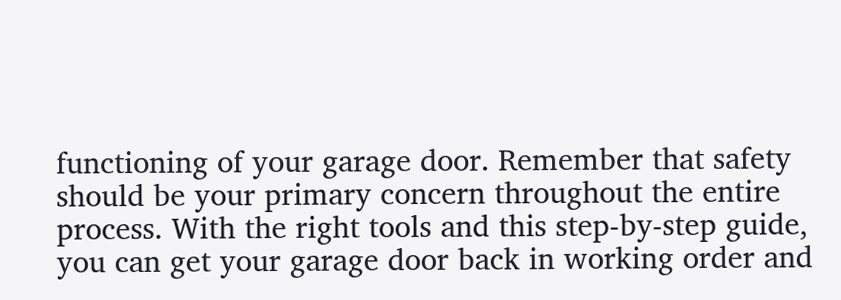functioning of your garage door. Remember that safety should be your primary concern throughout the entire process. With the right tools and this step-by-step guide, you can get your garage door back in working order and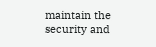maintain the security and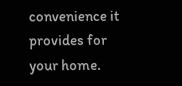convenience it provides for your home.